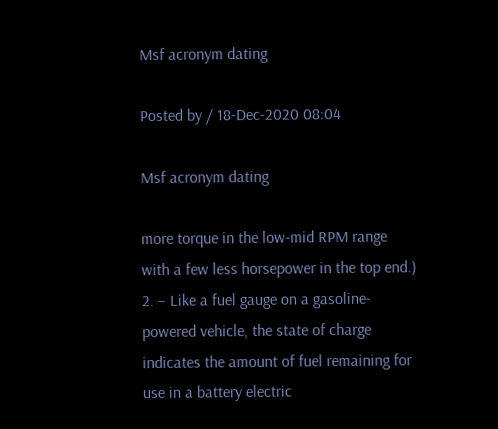Msf acronym dating

Posted by / 18-Dec-2020 08:04

Msf acronym dating

more torque in the low-mid RPM range with a few less horsepower in the top end.) 2. – Like a fuel gauge on a gasoline-powered vehicle, the state of charge indicates the amount of fuel remaining for use in a battery electric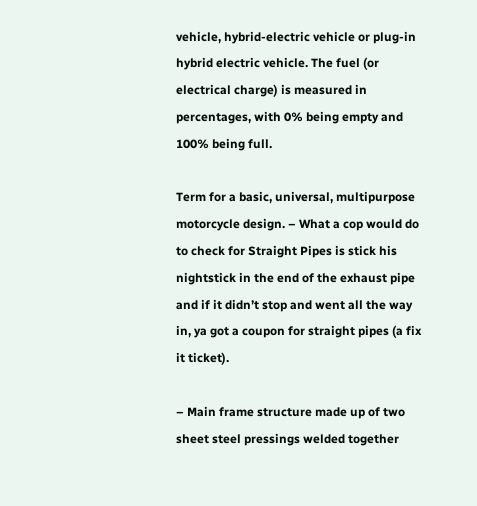vehicle, hybrid-electric vehicle or plug-in hybrid electric vehicle. The fuel (or electrical charge) is measured in percentages, with 0% being empty and 100% being full.

Term for a basic, universal, multipurpose motorcycle design. – What a cop would do to check for Straight Pipes is stick his nightstick in the end of the exhaust pipe and if it didn’t stop and went all the way in, ya got a coupon for straight pipes (a fix it ticket).

– Main frame structure made up of two sheet steel pressings welded together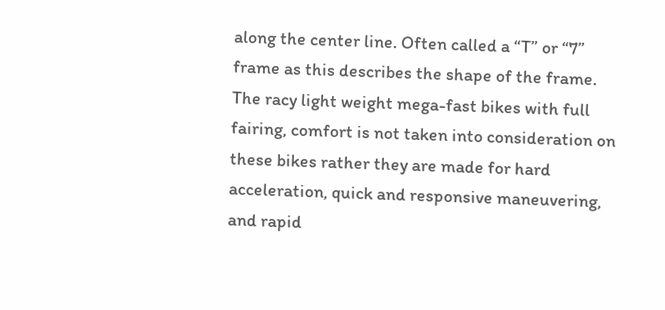along the center line. Often called a “T” or “7” frame as this describes the shape of the frame. The racy light weight mega-fast bikes with full fairing, comfort is not taken into consideration on these bikes rather they are made for hard acceleration, quick and responsive maneuvering, and rapid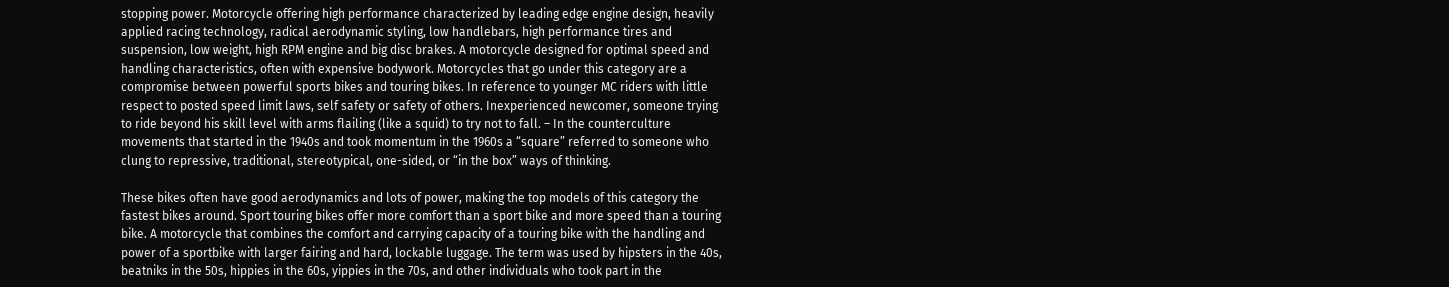stopping power. Motorcycle offering high performance characterized by leading edge engine design, heavily applied racing technology, radical aerodynamic styling, low handlebars, high performance tires and suspension, low weight, high RPM engine and big disc brakes. A motorcycle designed for optimal speed and handling characteristics, often with expensive bodywork. Motorcycles that go under this category are a compromise between powerful sports bikes and touring bikes. In reference to younger MC riders with little respect to posted speed limit laws, self safety or safety of others. Inexperienced newcomer, someone trying to ride beyond his skill level with arms flailing (like a squid) to try not to fall. – In the counterculture movements that started in the 1940s and took momentum in the 1960s a “square” referred to someone who clung to repressive, traditional, stereotypical, one-sided, or “in the box” ways of thinking.

These bikes often have good aerodynamics and lots of power, making the top models of this category the fastest bikes around. Sport touring bikes offer more comfort than a sport bike and more speed than a touring bike. A motorcycle that combines the comfort and carrying capacity of a touring bike with the handling and power of a sportbike with larger fairing and hard, lockable luggage. The term was used by hipsters in the 40s, beatniks in the 50s, hippies in the 60s, yippies in the 70s, and other individuals who took part in the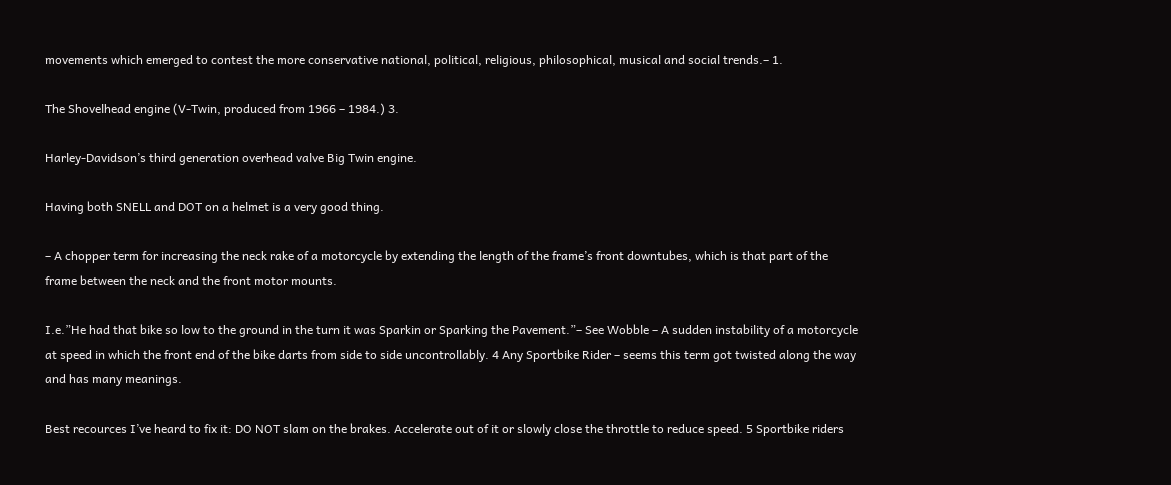movements which emerged to contest the more conservative national, political, religious, philosophical, musical and social trends.– 1.

The Shovelhead engine (V-Twin, produced from 1966 – 1984.) 3.

Harley-Davidson’s third generation overhead valve Big Twin engine.

Having both SNELL and DOT on a helmet is a very good thing.

– A chopper term for increasing the neck rake of a motorcycle by extending the length of the frame’s front downtubes, which is that part of the frame between the neck and the front motor mounts.

I.e.”He had that bike so low to the ground in the turn it was Sparkin or Sparking the Pavement.”– See Wobble – A sudden instability of a motorcycle at speed in which the front end of the bike darts from side to side uncontrollably. 4 Any Sportbike Rider – seems this term got twisted along the way and has many meanings.

Best recources I’ve heard to fix it: DO NOT slam on the brakes. Accelerate out of it or slowly close the throttle to reduce speed. 5 Sportbike riders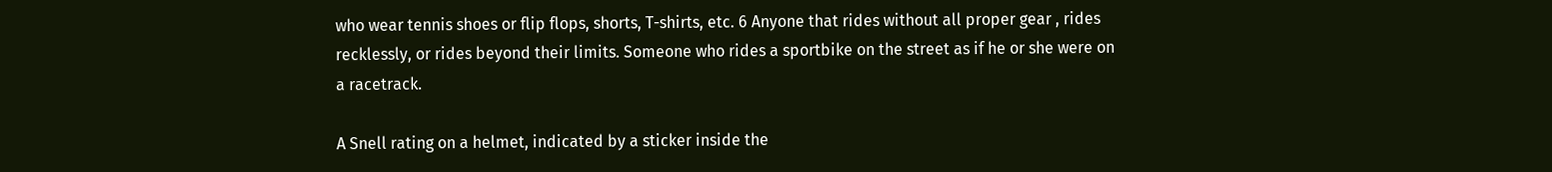who wear tennis shoes or flip flops, shorts, T-shirts, etc. 6 Anyone that rides without all proper gear , rides recklessly, or rides beyond their limits. Someone who rides a sportbike on the street as if he or she were on a racetrack.

A Snell rating on a helmet, indicated by a sticker inside the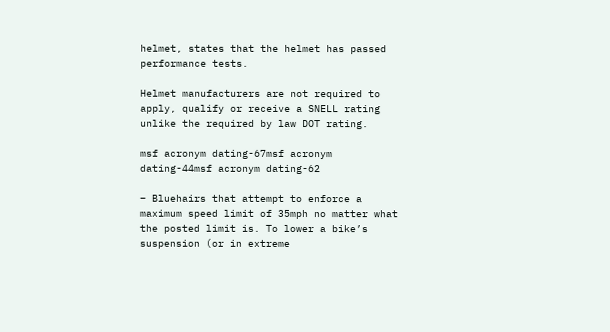helmet, states that the helmet has passed performance tests.

Helmet manufacturers are not required to apply, qualify or receive a SNELL rating unlike the required by law DOT rating.

msf acronym dating-67msf acronym dating-44msf acronym dating-62

– Bluehairs that attempt to enforce a maximum speed limit of 35mph no matter what the posted limit is. To lower a bike’s suspension (or in extreme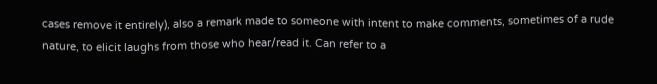cases remove it entirely), also a remark made to someone with intent to make comments, sometimes of a rude nature, to elicit laughs from those who hear/read it. Can refer to a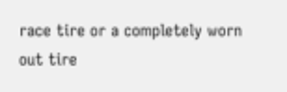race tire or a completely worn out tire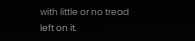with little or no tread left on it.